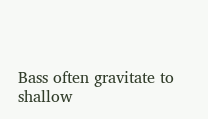Bass often gravitate to shallow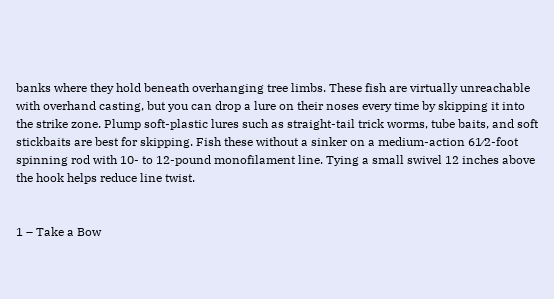banks where they hold beneath overhanging tree limbs. These fish are virtually unreachable with overhand casting, but you can drop a lure on their noses every time by skipping it into the strike zone. Plump soft-plastic lures such as straight-tail trick worms, tube baits, and soft stickbaits are best for skipping. Fish these without a sinker on a medium-action 61⁄2-foot spinning rod with 10- to 12-pound monofilament line. Tying a small swivel 12 inches above the hook helps reduce line twist.


1 – Take a Bow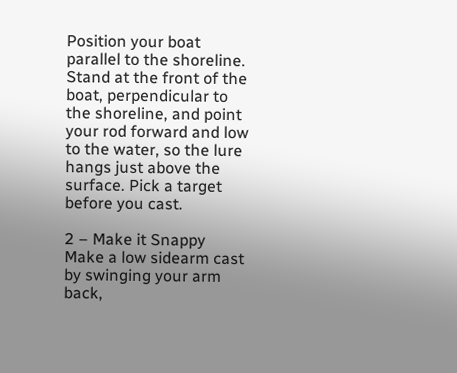Position your boat parallel to the shoreline. Stand at the front of the boat, perpendicular to the shoreline, and point your rod forward and low to the water, so the lure hangs just above the surface. Pick a target before you cast.

2 – Make it Snappy
Make a low sidearm cast by swinging your arm back,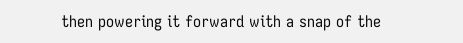then powering it forward with a snap of the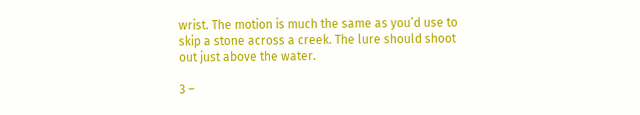wrist. The motion is much the same as you’d use to skip a stone across a creek. The lure should shoot out just above the water.

3 –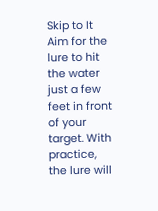Skip to It
Aim for the lure to hit the water just a few feet in front of your target. With practice, the lure will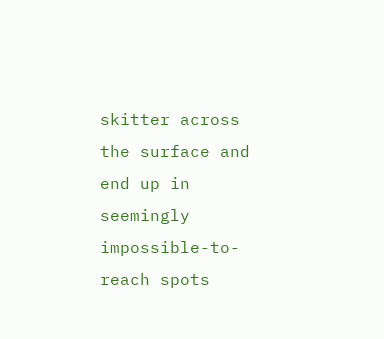skitter across the surface and end up in seemingly impossible-to-reach spots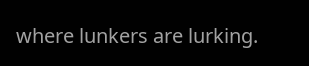where lunkers are lurking.